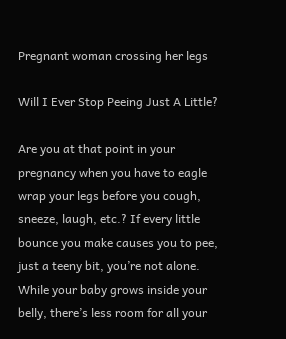Pregnant woman crossing her legs

Will I Ever Stop Peeing Just A Little?

Are you at that point in your pregnancy when you have to eagle wrap your legs before you cough, sneeze, laugh, etc.? If every little bounce you make causes you to pee, just a teeny bit, you’re not alone. While your baby grows inside your belly, there’s less room for all your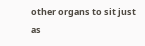other organs to sit just as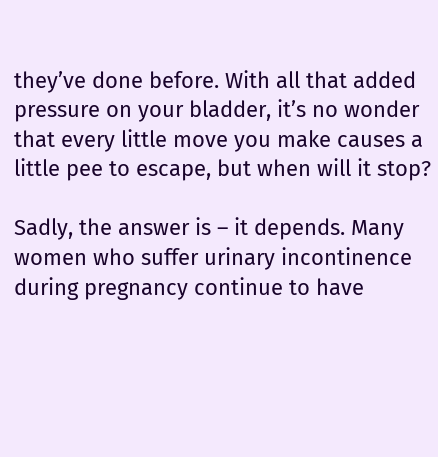they’ve done before. With all that added pressure on your bladder, it’s no wonder that every little move you make causes a little pee to escape, but when will it stop?

Sadly, the answer is – it depends. Many women who suffer urinary incontinence during pregnancy continue to have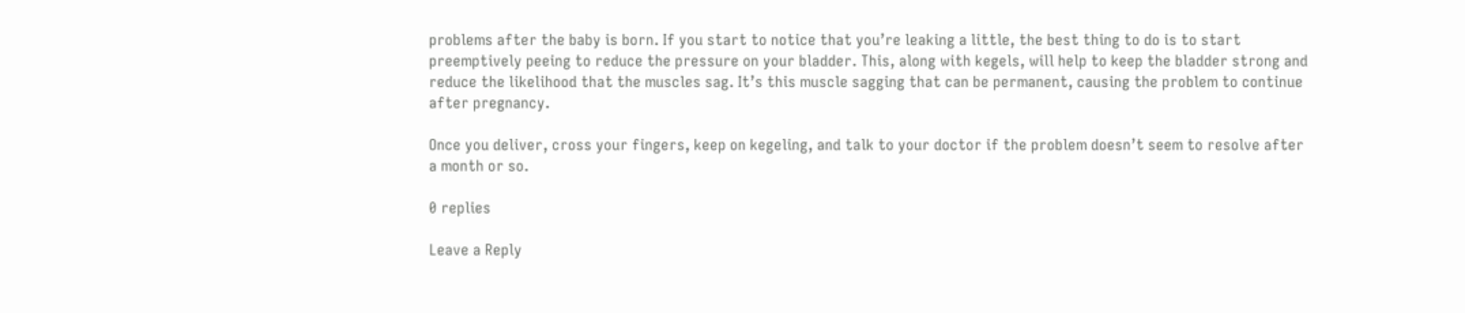problems after the baby is born. If you start to notice that you’re leaking a little, the best thing to do is to start preemptively peeing to reduce the pressure on your bladder. This, along with kegels, will help to keep the bladder strong and reduce the likelihood that the muscles sag. It’s this muscle sagging that can be permanent, causing the problem to continue after pregnancy.

Once you deliver, cross your fingers, keep on kegeling, and talk to your doctor if the problem doesn’t seem to resolve after a month or so.

0 replies

Leave a Reply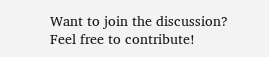Want to join the discussion?
Feel free to contribute!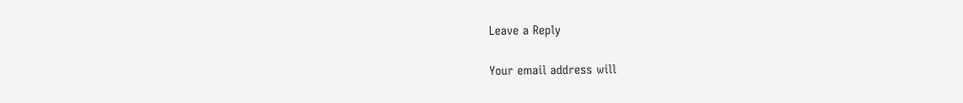Leave a Reply

Your email address will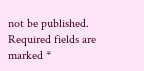not be published. Required fields are marked *